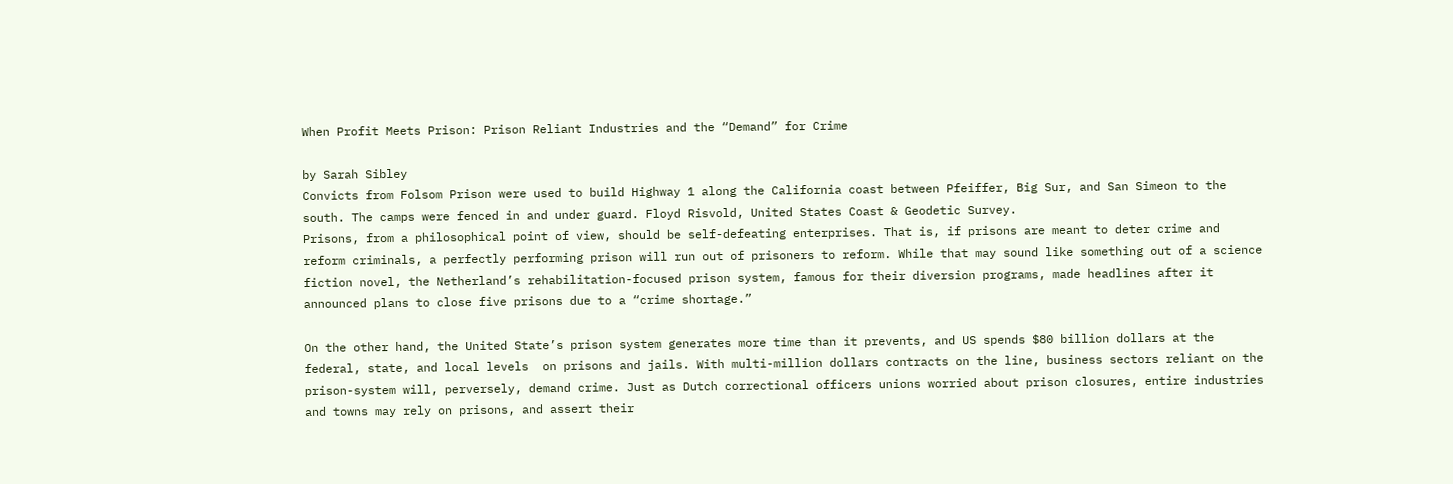When Profit Meets Prison: Prison Reliant Industries and the “Demand” for Crime

by Sarah Sibley
Convicts from Folsom Prison were used to build Highway 1 along the California coast between Pfeiffer, Big Sur, and San Simeon to the south. The camps were fenced in and under guard. Floyd Risvold, United States Coast & Geodetic Survey.
Prisons, from a philosophical point of view, should be self-defeating enterprises. That is, if prisons are meant to deter crime and reform criminals, a perfectly performing prison will run out of prisoners to reform. While that may sound like something out of a science fiction novel, the Netherland’s rehabilitation-focused prison system, famous for their diversion programs, made headlines after it announced plans to close five prisons due to a “crime shortage.”

On the other hand, the United State’s prison system generates more time than it prevents, and US spends $80 billion dollars at the federal, state, and local levels  on prisons and jails. With multi-million dollars contracts on the line, business sectors reliant on the prison-system will, perversely, demand crime. Just as Dutch correctional officers unions worried about prison closures, entire industries and towns may rely on prisons, and assert their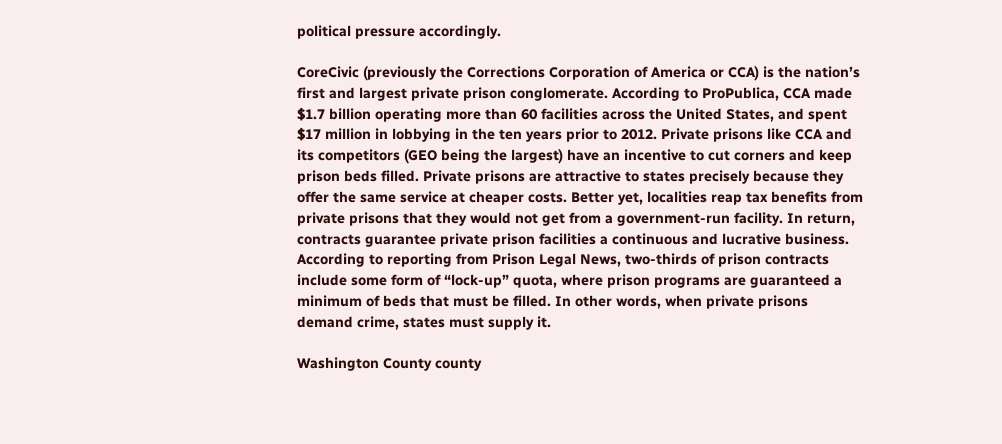political pressure accordingly.

CoreCivic (previously the Corrections Corporation of America or CCA) is the nation’s first and largest private prison conglomerate. According to ProPublica, CCA made $1.7 billion operating more than 60 facilities across the United States, and spent $17 million in lobbying in the ten years prior to 2012. Private prisons like CCA and its competitors (GEO being the largest) have an incentive to cut corners and keep prison beds filled. Private prisons are attractive to states precisely because they offer the same service at cheaper costs. Better yet, localities reap tax benefits from private prisons that they would not get from a government-run facility. In return, contracts guarantee private prison facilities a continuous and lucrative business. According to reporting from Prison Legal News, two-thirds of prison contracts include some form of “lock-up” quota, where prison programs are guaranteed a minimum of beds that must be filled. In other words, when private prisons demand crime, states must supply it.

Washington County county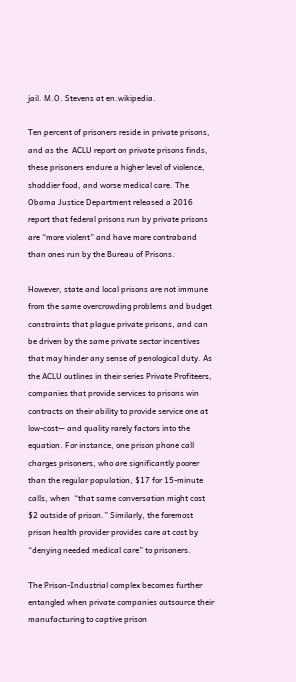jail. M.O. Stevens at en.wikipedia.

Ten percent of prisoners reside in private prisons, and as the  ACLU report on private prisons finds, these prisoners endure a higher level of violence, shoddier food, and worse medical care. The Obama Justice Department released a 2016 report that federal prisons run by private prisons are “more violent” and have more contraband than ones run by the Bureau of Prisons.

However, state and local prisons are not immune from the same overcrowding problems and budget constraints that plague private prisons, and can be driven by the same private sector incentives that may hinder any sense of penological duty. As the ACLU outlines in their series Private Profiteers, companies that provide services to prisons win contracts on their ability to provide service one at low-cost— and quality rarely factors into the equation. For instance, one prison phone call charges prisoners, who are significantly poorer than the regular population, $17 for 15-minute calls, when  “that same conversation might cost $2 outside of prison.” Similarly, the foremost prison health provider provides care at cost by  “denying needed medical care” to prisoners.

The Prison-Industrial complex becomes further entangled when private companies outsource their manufacturing to captive prison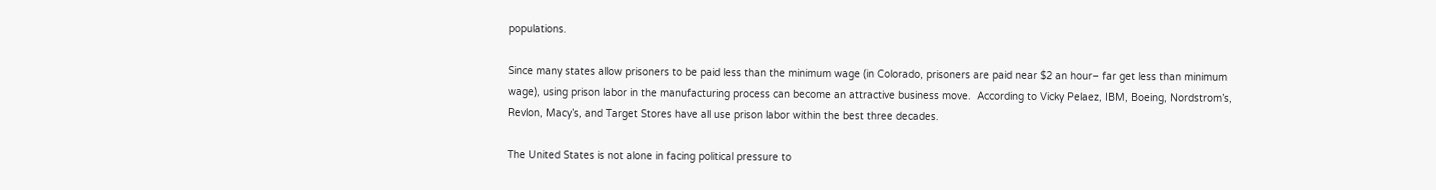populations.

Since many states allow prisoners to be paid less than the minimum wage (in Colorado, prisoners are paid near $2 an hour– far get less than minimum wage), using prison labor in the manufacturing process can become an attractive business move.  According to Vicky Pelaez, IBM, Boeing, Nordstrom’s, Revlon, Macy’s, and Target Stores have all use prison labor within the best three decades.

The United States is not alone in facing political pressure to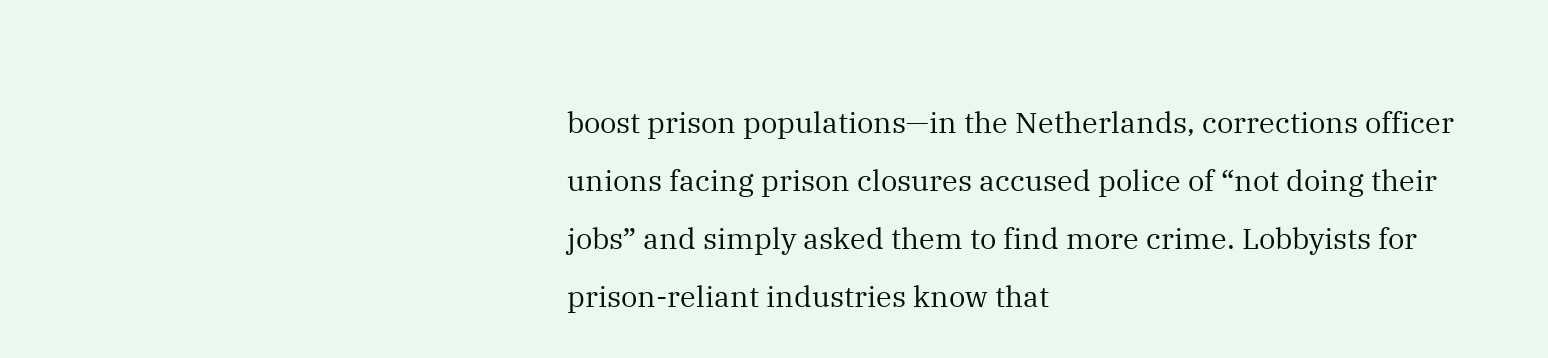boost prison populations—in the Netherlands, corrections officer unions facing prison closures accused police of “not doing their jobs” and simply asked them to find more crime. Lobbyists for prison-reliant industries know that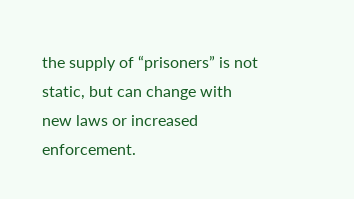the supply of “prisoners” is not static, but can change with new laws or increased enforcement.